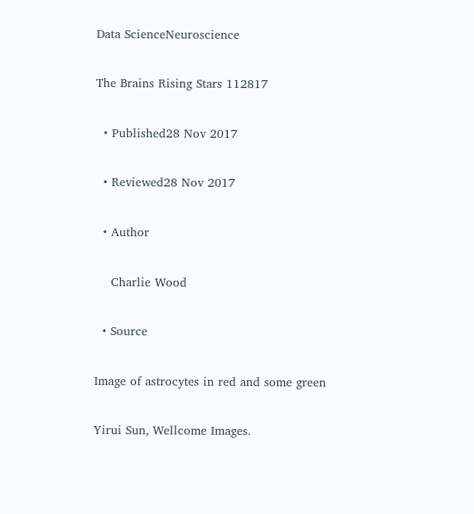Data ScienceNeuroscience

The Brains Rising Stars 112817

  • Published28 Nov 2017

  • Reviewed28 Nov 2017

  • Author

    Charlie Wood

  • Source

Image of astrocytes in red and some green

Yirui Sun, Wellcome Images.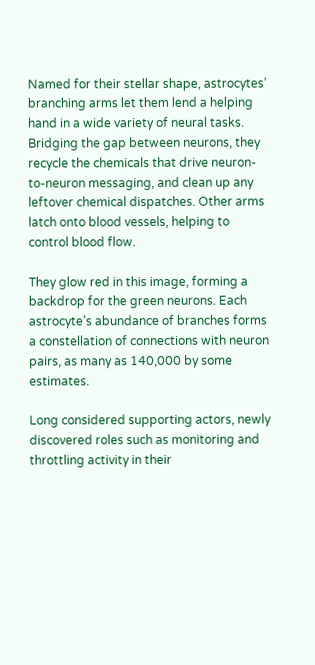Named for their stellar shape, astrocytes’ branching arms let them lend a helping hand in a wide variety of neural tasks. Bridging the gap between neurons, they recycle the chemicals that drive neuron-to-neuron messaging, and clean up any leftover chemical dispatches. Other arms latch onto blood vessels, helping to control blood flow.

They glow red in this image, forming a backdrop for the green neurons. Each astrocyte’s abundance of branches forms a constellation of connections with neuron pairs, as many as 140,000 by some estimates.

Long considered supporting actors, newly discovered roles such as monitoring and throttling activity in their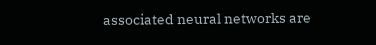associated neural networks are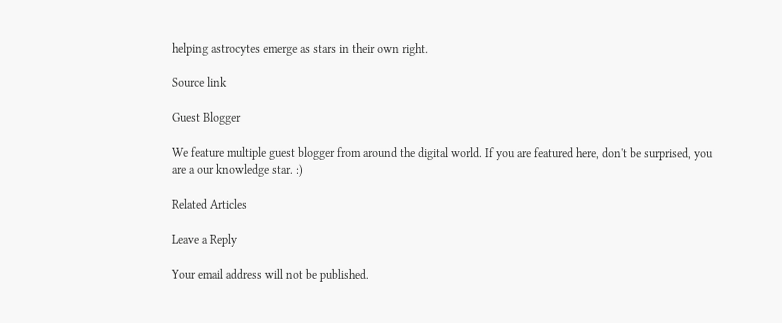helping astrocytes emerge as stars in their own right.

Source link

Guest Blogger

We feature multiple guest blogger from around the digital world. If you are featured here, don't be surprised, you are a our knowledge star. :)

Related Articles

Leave a Reply

Your email address will not be published.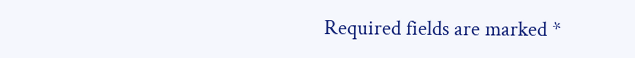Required fields are marked *